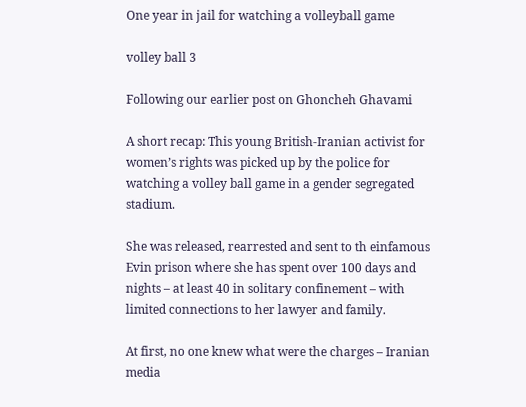One year in jail for watching a volleyball game

volley ball 3

Following our earlier post on Ghoncheh Ghavami

A short recap: This young British-Iranian activist for women’s rights was picked up by the police for watching a volley ball game in a gender segregated stadium.

She was released, rearrested and sent to th einfamous Evin prison where she has spent over 100 days and nights – at least 40 in solitary confinement – with limited connections to her lawyer and family.

At first, no one knew what were the charges – Iranian media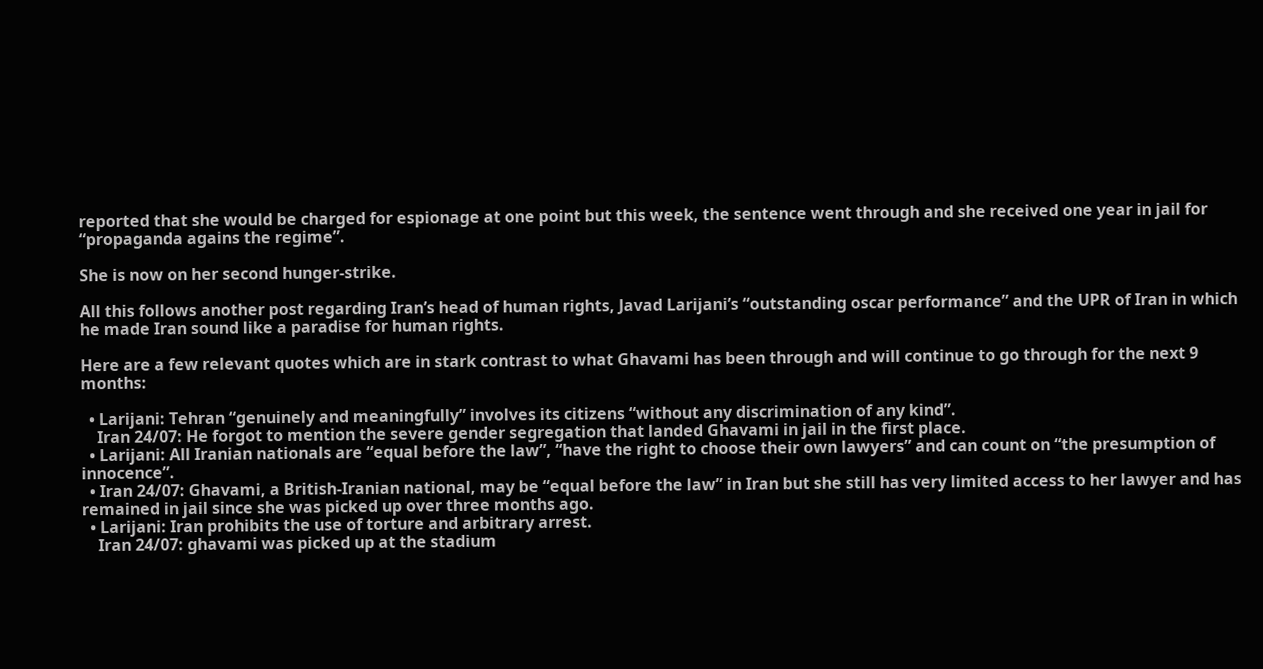reported that she would be charged for espionage at one point but this week, the sentence went through and she received one year in jail for “propaganda agains the regime”.

She is now on her second hunger-strike.

All this follows another post regarding Iran’s head of human rights, Javad Larijani’s “outstanding oscar performance” and the UPR of Iran in which he made Iran sound like a paradise for human rights.

Here are a few relevant quotes which are in stark contrast to what Ghavami has been through and will continue to go through for the next 9 months:

  • Larijani: Tehran “genuinely and meaningfully” involves its citizens “without any discrimination of any kind”.
    Iran 24/07: He forgot to mention the severe gender segregation that landed Ghavami in jail in the first place.
  • Larijani: All Iranian nationals are “equal before the law”, “have the right to choose their own lawyers” and can count on “the presumption of innocence”.
  • Iran 24/07: Ghavami, a British-Iranian national, may be “equal before the law” in Iran but she still has very limited access to her lawyer and has remained in jail since she was picked up over three months ago.
  • Larijani: Iran prohibits the use of torture and arbitrary arrest.
    Iran 24/07: ghavami was picked up at the stadium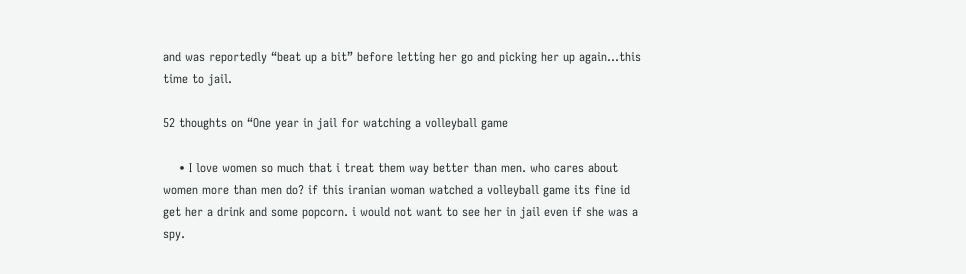and was reportedly “beat up a bit” before letting her go and picking her up again…this time to jail.

52 thoughts on “One year in jail for watching a volleyball game

    • I love women so much that i treat them way better than men. who cares about women more than men do? if this iranian woman watched a volleyball game its fine id get her a drink and some popcorn. i would not want to see her in jail even if she was a spy.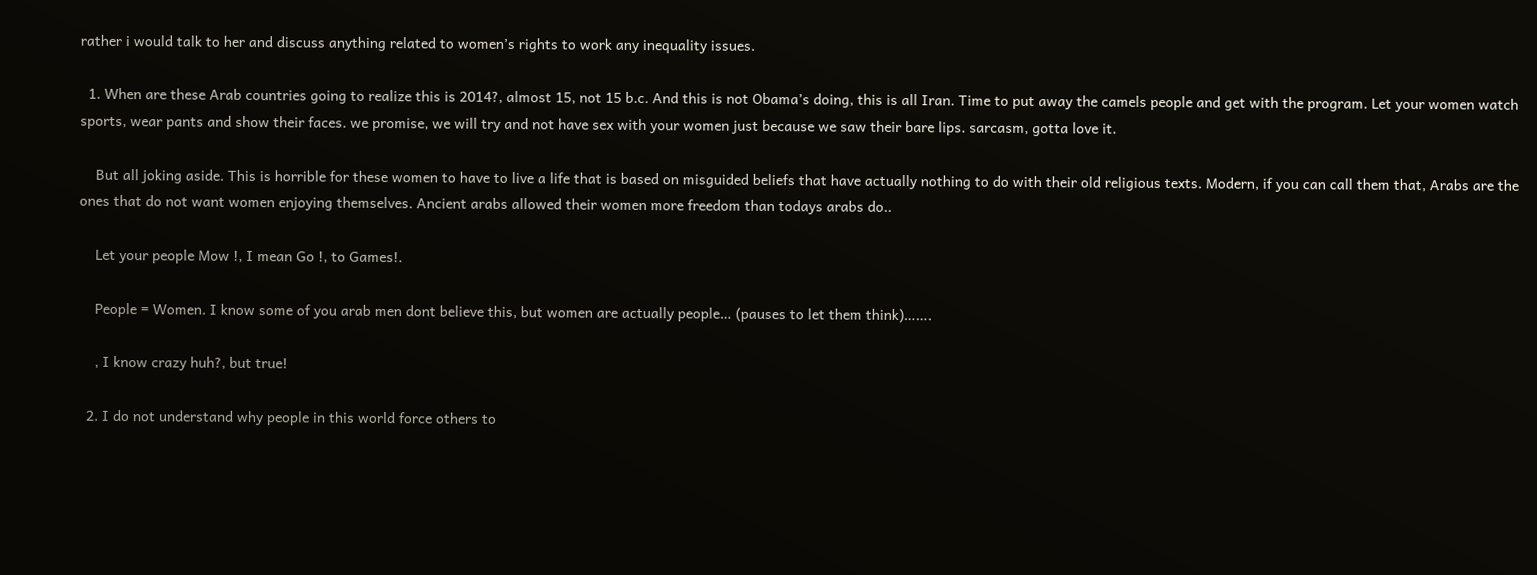rather i would talk to her and discuss anything related to women’s rights to work any inequality issues.

  1. When are these Arab countries going to realize this is 2014?, almost 15, not 15 b.c. And this is not Obama’s doing, this is all Iran. Time to put away the camels people and get with the program. Let your women watch sports, wear pants and show their faces. we promise, we will try and not have sex with your women just because we saw their bare lips. sarcasm, gotta love it.

    But all joking aside. This is horrible for these women to have to live a life that is based on misguided beliefs that have actually nothing to do with their old religious texts. Modern, if you can call them that, Arabs are the ones that do not want women enjoying themselves. Ancient arabs allowed their women more freedom than todays arabs do..

    Let your people Mow !, I mean Go !, to Games!.

    People = Women. I know some of you arab men dont believe this, but women are actually people… (pauses to let them think)…….

    , I know crazy huh?, but true!

  2. I do not understand why people in this world force others to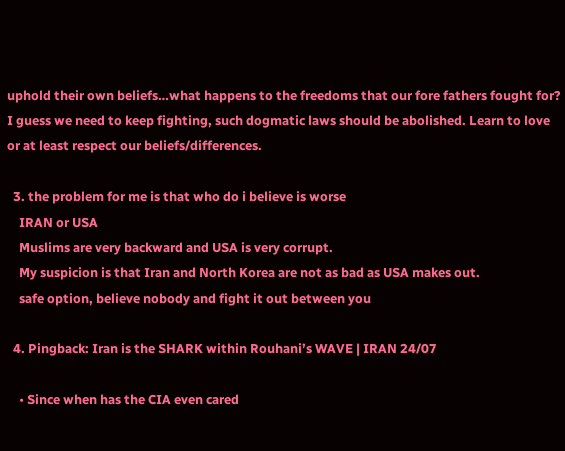uphold their own beliefs…what happens to the freedoms that our fore fathers fought for? I guess we need to keep fighting, such dogmatic laws should be abolished. Learn to love or at least respect our beliefs/differences.

  3. the problem for me is that who do i believe is worse
    IRAN or USA
    Muslims are very backward and USA is very corrupt.
    My suspicion is that Iran and North Korea are not as bad as USA makes out.
    safe option, believe nobody and fight it out between you

  4. Pingback: Iran is the SHARK within Rouhani’s WAVE | IRAN 24/07

    • Since when has the CIA even cared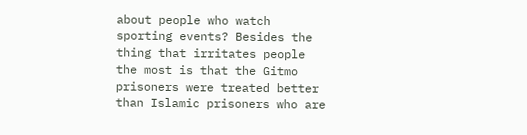about people who watch sporting events? Besides the thing that irritates people the most is that the Gitmo prisoners were treated better than Islamic prisoners who are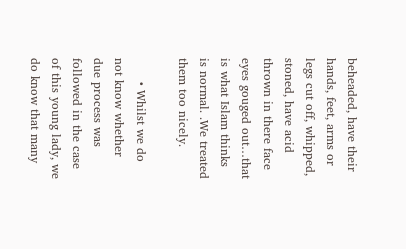beheaded, have their hands, feet, arms or legs cut off, whipped, stoned, have acid thrown in there face eyes gouged out…that is what Islam thinks is normal. .We treated them too nicely.

      • Whilst we do not know whether due process was followed in the case of this young lady, we do know that many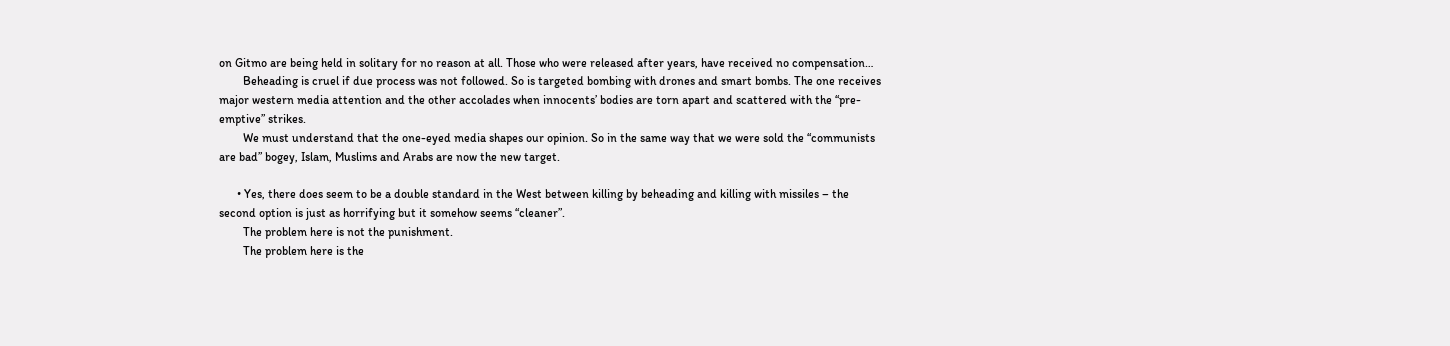on Gitmo are being held in solitary for no reason at all. Those who were released after years, have received no compensation…
        Beheading is cruel if due process was not followed. So is targeted bombing with drones and smart bombs. The one receives major western media attention and the other accolades when innocents’ bodies are torn apart and scattered with the “pre-emptive” strikes.
        We must understand that the one-eyed media shapes our opinion. So in the same way that we were sold the “communists are bad” bogey, Islam, Muslims and Arabs are now the new target.

      • Yes, there does seem to be a double standard in the West between killing by beheading and killing with missiles – the second option is just as horrifying but it somehow seems “cleaner”.
        The problem here is not the punishment.
        The problem here is the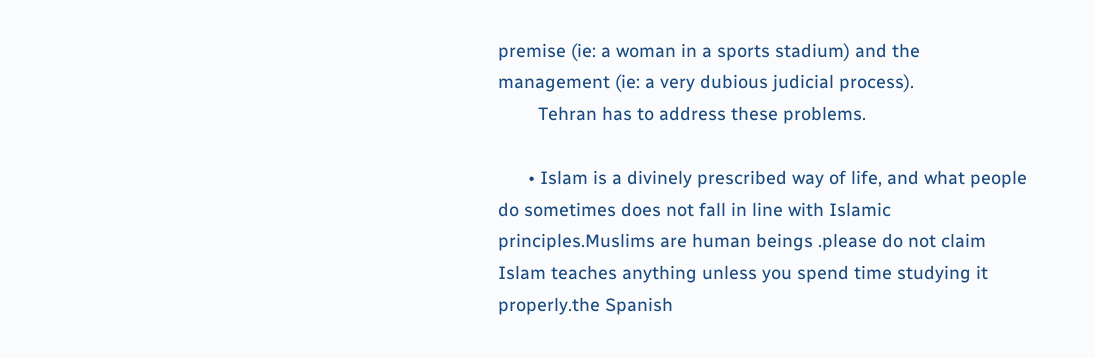premise (ie: a woman in a sports stadium) and the management (ie: a very dubious judicial process).
        Tehran has to address these problems.

      • Islam is a divinely prescribed way of life, and what people do sometimes does not fall in line with Islamic principles.Muslims are human beings .please do not claim Islam teaches anything unless you spend time studying it properly.the Spanish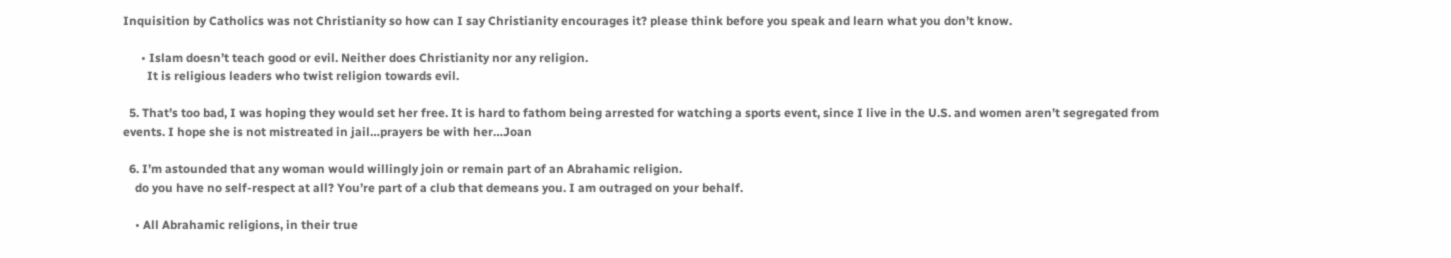Inquisition by Catholics was not Christianity so how can I say Christianity encourages it? please think before you speak and learn what you don’t know.

      • Islam doesn’t teach good or evil. Neither does Christianity nor any religion.
        It is religious leaders who twist religion towards evil.

  5. That’s too bad, I was hoping they would set her free. It is hard to fathom being arrested for watching a sports event, since I live in the U.S. and women aren’t segregated from events. I hope she is not mistreated in jail…prayers be with her…Joan

  6. I’m astounded that any woman would willingly join or remain part of an Abrahamic religion.
    do you have no self-respect at all? You’re part of a club that demeans you. I am outraged on your behalf.

    • All Abrahamic religions, in their true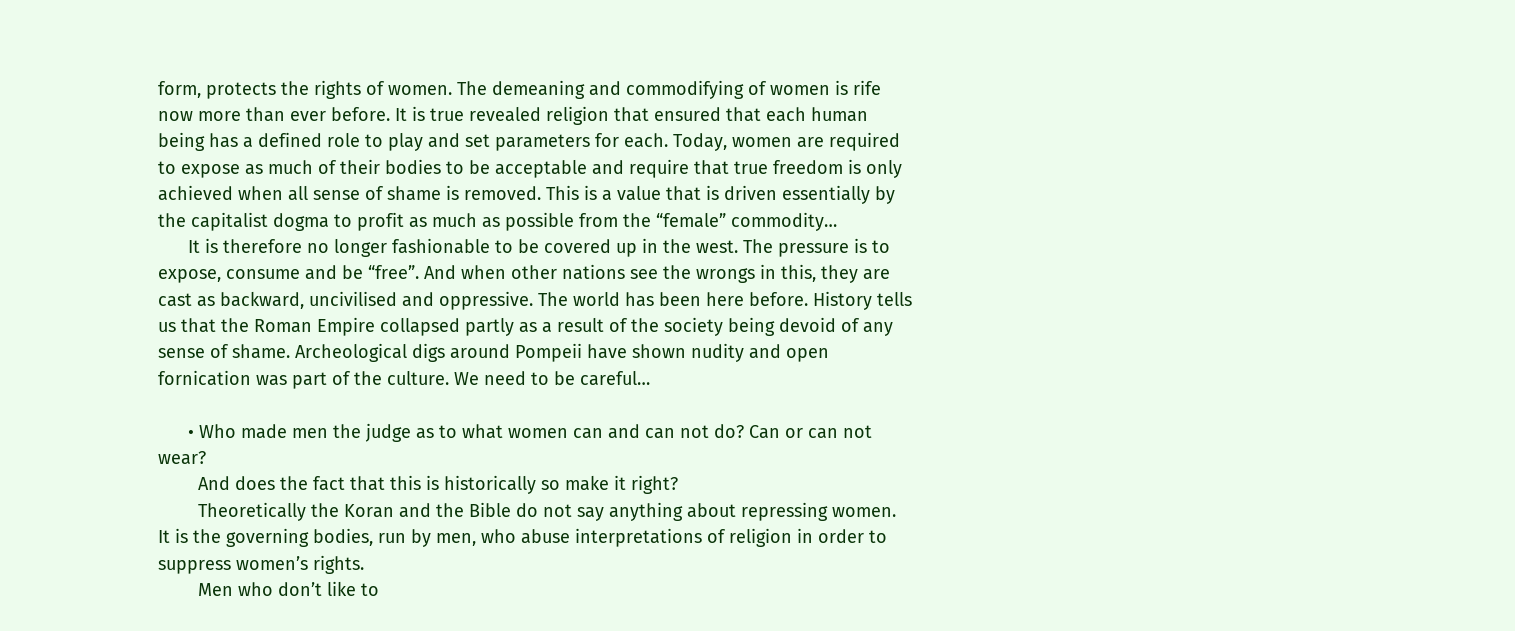form, protects the rights of women. The demeaning and commodifying of women is rife now more than ever before. It is true revealed religion that ensured that each human being has a defined role to play and set parameters for each. Today, women are required to expose as much of their bodies to be acceptable and require that true freedom is only achieved when all sense of shame is removed. This is a value that is driven essentially by the capitalist dogma to profit as much as possible from the “female” commodity…
      It is therefore no longer fashionable to be covered up in the west. The pressure is to expose, consume and be “free”. And when other nations see the wrongs in this, they are cast as backward, uncivilised and oppressive. The world has been here before. History tells us that the Roman Empire collapsed partly as a result of the society being devoid of any sense of shame. Archeological digs around Pompeii have shown nudity and open fornication was part of the culture. We need to be careful…

      • Who made men the judge as to what women can and can not do? Can or can not wear?
        And does the fact that this is historically so make it right?
        Theoretically the Koran and the Bible do not say anything about repressing women. It is the governing bodies, run by men, who abuse interpretations of religion in order to suppress women’s rights.
        Men who don’t like to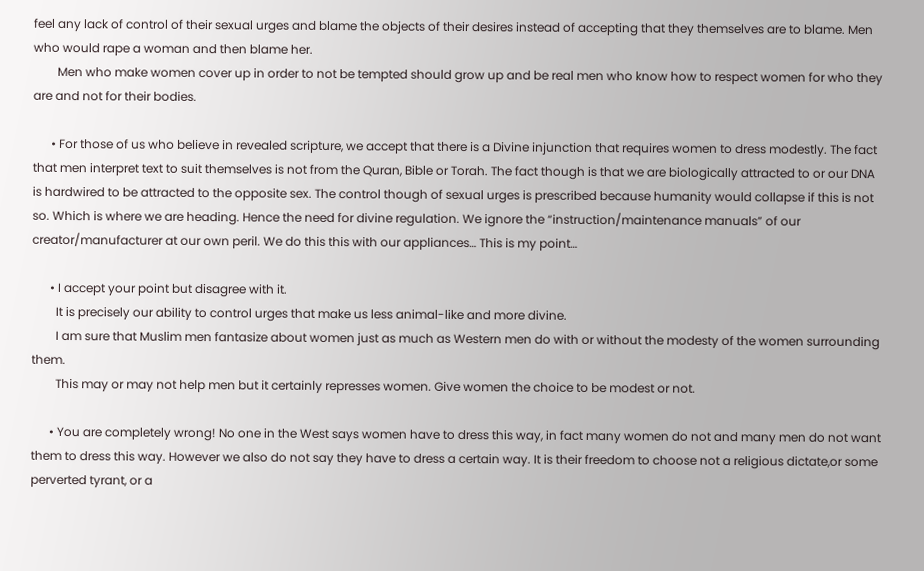feel any lack of control of their sexual urges and blame the objects of their desires instead of accepting that they themselves are to blame. Men who would rape a woman and then blame her.
        Men who make women cover up in order to not be tempted should grow up and be real men who know how to respect women for who they are and not for their bodies.

      • For those of us who believe in revealed scripture, we accept that there is a Divine injunction that requires women to dress modestly. The fact that men interpret text to suit themselves is not from the Quran, Bible or Torah. The fact though is that we are biologically attracted to or our DNA is hardwired to be attracted to the opposite sex. The control though of sexual urges is prescribed because humanity would collapse if this is not so. Which is where we are heading. Hence the need for divine regulation. We ignore the “instruction/maintenance manuals” of our creator/manufacturer at our own peril. We do this this with our appliances… This is my point…

      • I accept your point but disagree with it.
        It is precisely our ability to control urges that make us less animal-like and more divine.
        I am sure that Muslim men fantasize about women just as much as Western men do with or without the modesty of the women surrounding them.
        This may or may not help men but it certainly represses women. Give women the choice to be modest or not.

      • You are completely wrong! No one in the West says women have to dress this way, in fact many women do not and many men do not want them to dress this way. However we also do not say they have to dress a certain way. It is their freedom to choose not a religious dictate,or some perverted tyrant, or a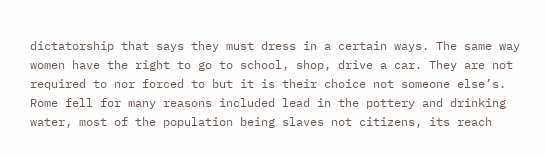dictatorship that says they must dress in a certain ways. The same way women have the right to go to school, shop, drive a car. They are not required to nor forced to but it is their choice not someone else’s. Rome fell for many reasons included lead in the pottery and drinking water, most of the population being slaves not citizens, its reach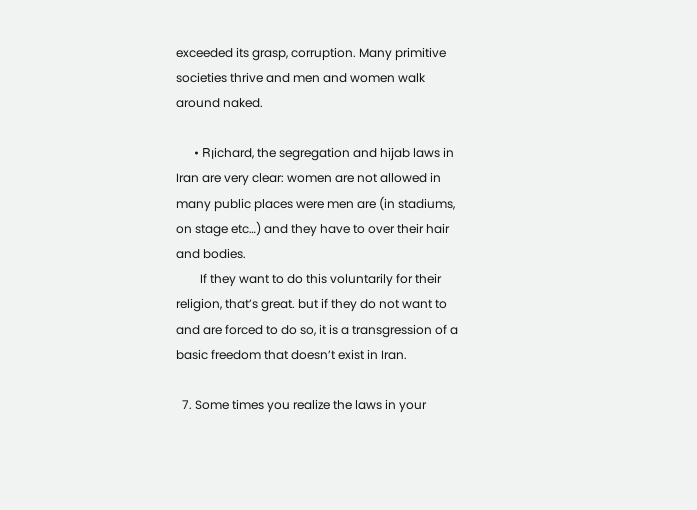exceeded its grasp, corruption. Many primitive societies thrive and men and women walk around naked.

      • Rןichard, the segregation and hijab laws in Iran are very clear: women are not allowed in many public places were men are (in stadiums, on stage etc…) and they have to over their hair and bodies.
        If they want to do this voluntarily for their religion, that’s great. but if they do not want to and are forced to do so, it is a transgression of a basic freedom that doesn’t exist in Iran.

  7. Some times you realize the laws in your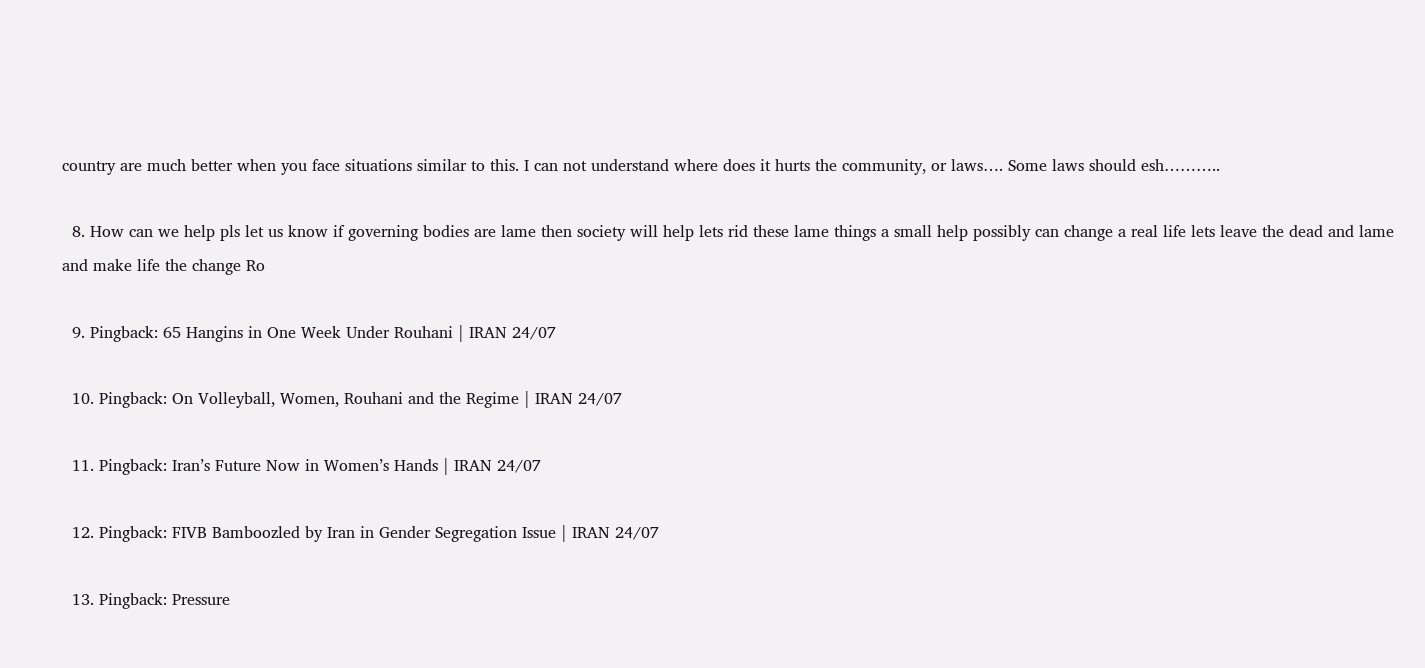country are much better when you face situations similar to this. I can not understand where does it hurts the community, or laws…. Some laws should esh………..

  8. How can we help pls let us know if governing bodies are lame then society will help lets rid these lame things a small help possibly can change a real life lets leave the dead and lame and make life the change Ro

  9. Pingback: 65 Hangins in One Week Under Rouhani | IRAN 24/07

  10. Pingback: On Volleyball, Women, Rouhani and the Regime | IRAN 24/07

  11. Pingback: Iran’s Future Now in Women’s Hands | IRAN 24/07

  12. Pingback: FIVB Bamboozled by Iran in Gender Segregation Issue | IRAN 24/07

  13. Pingback: Pressure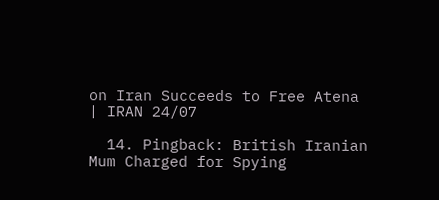on Iran Succeeds to Free Atena | IRAN 24/07

  14. Pingback: British Iranian Mum Charged for Spying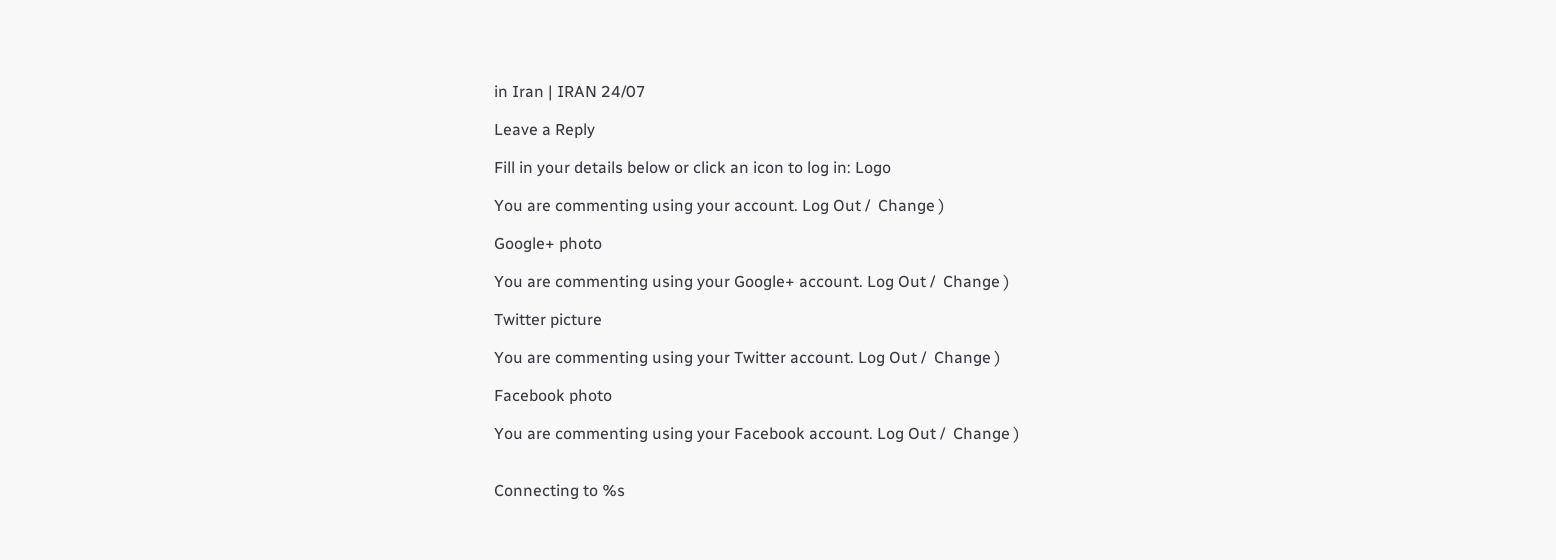in Iran | IRAN 24/07

Leave a Reply

Fill in your details below or click an icon to log in: Logo

You are commenting using your account. Log Out /  Change )

Google+ photo

You are commenting using your Google+ account. Log Out /  Change )

Twitter picture

You are commenting using your Twitter account. Log Out /  Change )

Facebook photo

You are commenting using your Facebook account. Log Out /  Change )


Connecting to %s